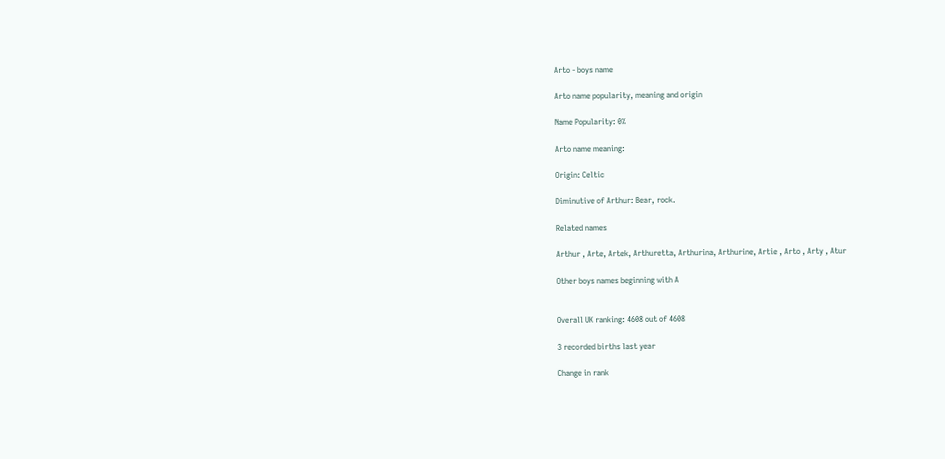Arto - boys name

Arto name popularity, meaning and origin

Name Popularity: 0%

Arto name meaning:

Origin: Celtic

Diminutive of Arthur: Bear, rock.

Related names

Arthur , Arte, Artek, Arthuretta, Arthurina, Arthurine, Artie , Arto , Arty , Atur

Other boys names beginning with A


Overall UK ranking: 4608 out of 4608

3 recorded births last year

Change in rank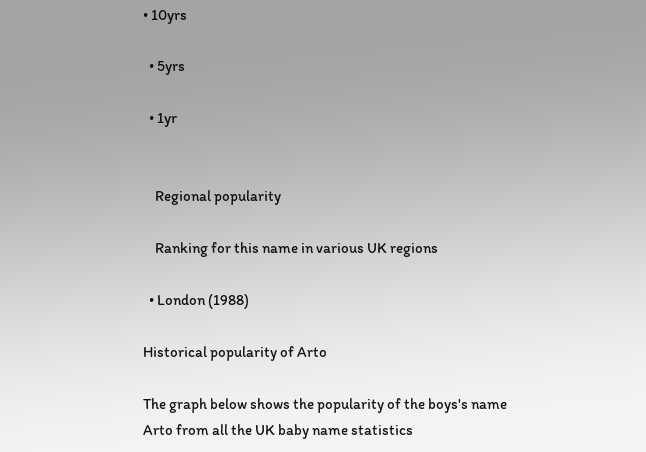• 10yrs

  • 5yrs

  • 1yr


    Regional popularity

    Ranking for this name in various UK regions

  • London (1988)

Historical popularity of Arto

The graph below shows the popularity of the boys's name Arto from all the UK baby name statistics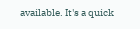available. It's a quick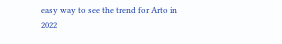easy way to see the trend for Arto in 2022